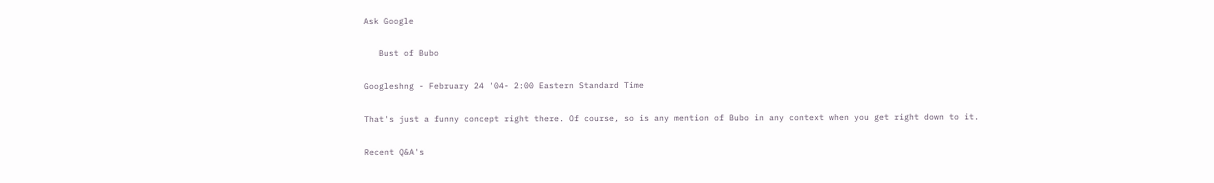Ask Google

   Bust of Bubo

Googleshng - February 24 '04- 2:00 Eastern Standard Time

That's just a funny concept right there. Of course, so is any mention of Bubo in any context when you get right down to it.

Recent Q&A's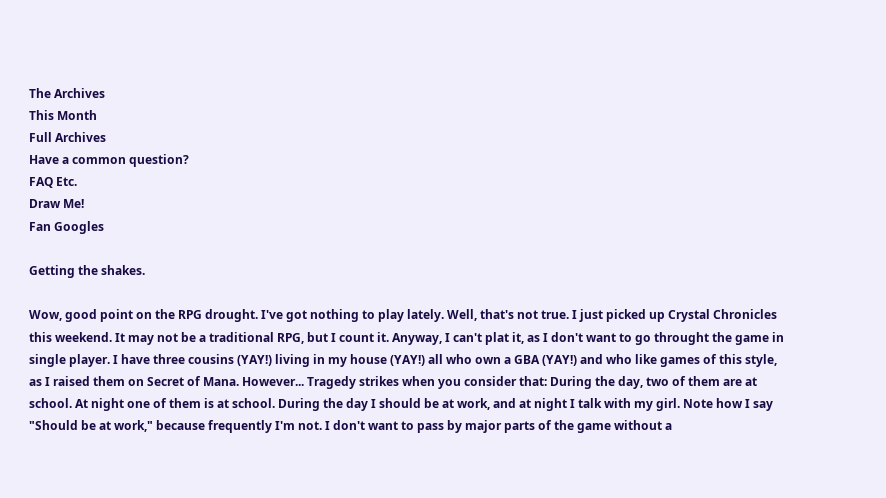The Archives
This Month
Full Archives
Have a common question?
FAQ Etc.
Draw Me!
Fan Googles

Getting the shakes.

Wow, good point on the RPG drought. I've got nothing to play lately. Well, that's not true. I just picked up Crystal Chronicles this weekend. It may not be a traditional RPG, but I count it. Anyway, I can't plat it, as I don't want to go throught the game in single player. I have three cousins (YAY!) living in my house (YAY!) all who own a GBA (YAY!) and who like games of this style, as I raised them on Secret of Mana. However... Tragedy strikes when you consider that: During the day, two of them are at school. At night one of them is at school. During the day I should be at work, and at night I talk with my girl. Note how I say "Should be at work," because frequently I'm not. I don't want to pass by major parts of the game without a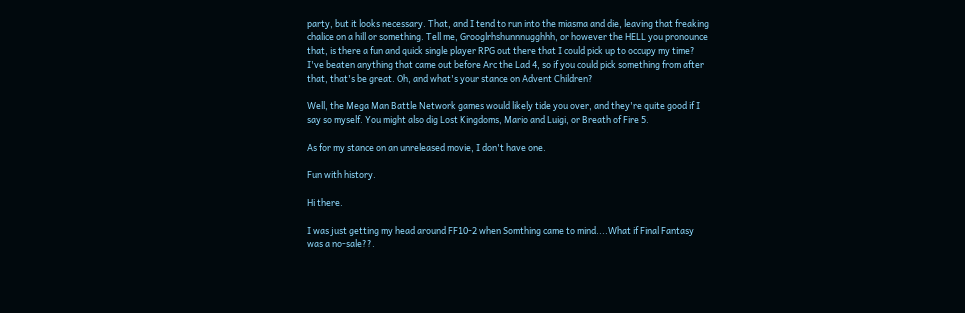party, but it looks necessary. That, and I tend to run into the miasma and die, leaving that freaking chalice on a hill or something. Tell me, Grooglrhshunnnugghhh, or however the HELL you pronounce that, is there a fun and quick single player RPG out there that I could pick up to occupy my time? I've beaten anything that came out before Arc the Lad 4, so if you could pick something from after that, that's be great. Oh, and what's your stance on Advent Children?

Well, the Mega Man Battle Network games would likely tide you over, and they're quite good if I say so myself. You might also dig Lost Kingdoms, Mario and Luigi, or Breath of Fire 5.

As for my stance on an unreleased movie, I don't have one.

Fun with history.

Hi there.

I was just getting my head around FF10-2 when Somthing came to mind....What if Final Fantasy was a no-sale??.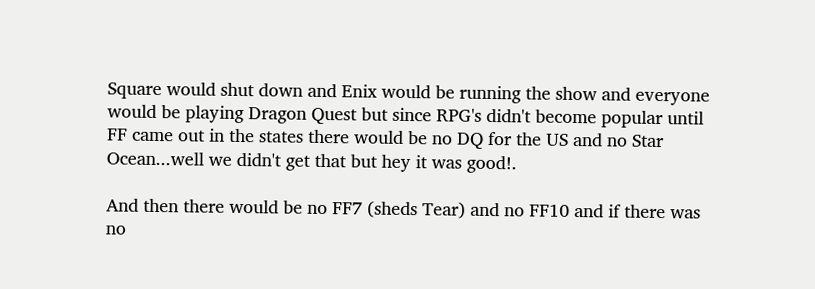Square would shut down and Enix would be running the show and everyone would be playing Dragon Quest but since RPG's didn't become popular until FF came out in the states there would be no DQ for the US and no Star Ocean...well we didn't get that but hey it was good!.

And then there would be no FF7 (sheds Tear) and no FF10 and if there was no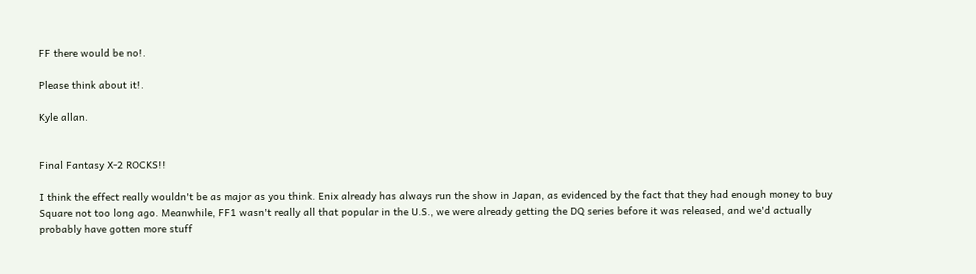FF there would be no!.

Please think about it!.

Kyle allan.


Final Fantasy X-2 ROCKS!!

I think the effect really wouldn't be as major as you think. Enix already has always run the show in Japan, as evidenced by the fact that they had enough money to buy Square not too long ago. Meanwhile, FF1 wasn't really all that popular in the U.S., we were already getting the DQ series before it was released, and we'd actually probably have gotten more stuff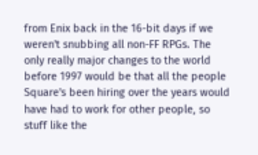from Enix back in the 16-bit days if we weren't snubbing all non-FF RPGs. The only really major changes to the world before 1997 would be that all the people Square's been hiring over the years would have had to work for other people, so stuff like the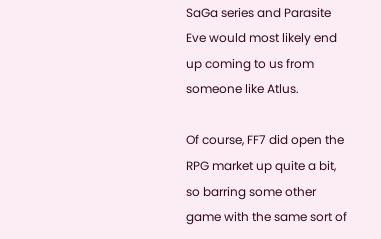SaGa series and Parasite Eve would most likely end up coming to us from someone like Atlus.

Of course, FF7 did open the RPG market up quite a bit, so barring some other game with the same sort of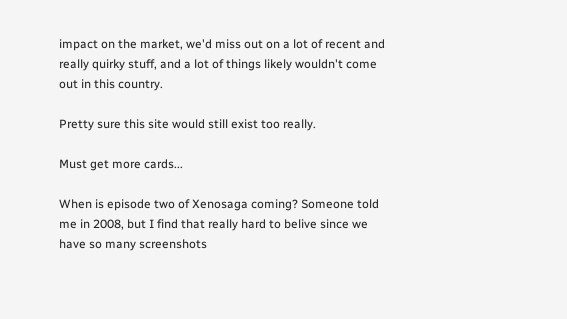impact on the market, we'd miss out on a lot of recent and really quirky stuff, and a lot of things likely wouldn't come out in this country.

Pretty sure this site would still exist too really.

Must get more cards...

When is episode two of Xenosaga coming? Someone told me in 2008, but I find that really hard to belive since we have so many screenshots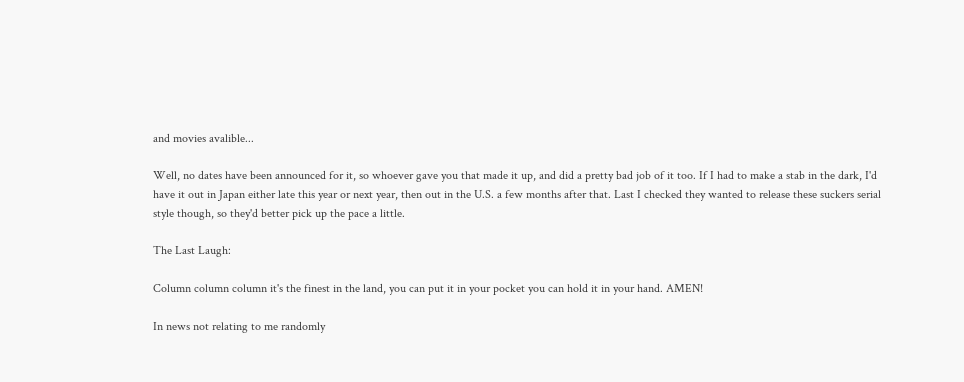and movies avalible...

Well, no dates have been announced for it, so whoever gave you that made it up, and did a pretty bad job of it too. If I had to make a stab in the dark, I'd have it out in Japan either late this year or next year, then out in the U.S. a few months after that. Last I checked they wanted to release these suckers serial style though, so they'd better pick up the pace a little.

The Last Laugh:

Column column column it's the finest in the land, you can put it in your pocket you can hold it in your hand. AMEN!

In news not relating to me randomly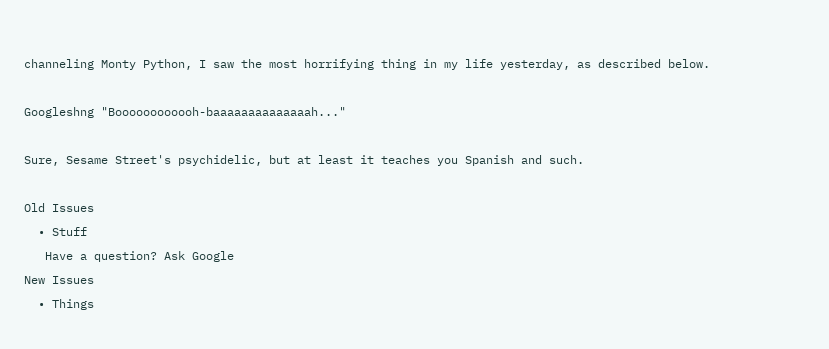channeling Monty Python, I saw the most horrifying thing in my life yesterday, as described below.

Googleshng "Boooooooooooh-baaaaaaaaaaaaaah..."

Sure, Sesame Street's psychidelic, but at least it teaches you Spanish and such.

Old Issues
  • Stuff
   Have a question? Ask Google
New Issues
  • Things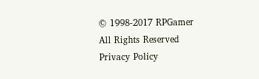© 1998-2017 RPGamer All Rights Reserved
Privacy Policy